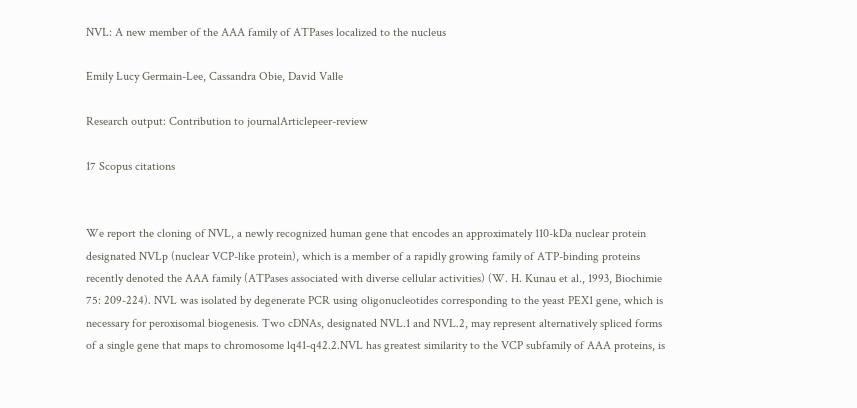NVL: A new member of the AAA family of ATPases localized to the nucleus

Emily Lucy Germain-Lee, Cassandra Obie, David Valle

Research output: Contribution to journalArticlepeer-review

17 Scopus citations


We report the cloning of NVL, a newly recognized human gene that encodes an approximately 110-kDa nuclear protein designated NVLp (nuclear VCP-like protein), which is a member of a rapidly growing family of ATP-binding proteins recently denoted the AAA family (ATPases associated with diverse cellular activities) (W. H. Kunau et al., 1993, Biochimie 75: 209-224). NVL was isolated by degenerate PCR using oligonucleotides corresponding to the yeast PEX1 gene, which is necessary for peroxisomal biogenesis. Two cDNAs, designated NVL.1 and NVL.2, may represent alternatively spliced forms of a single gene that maps to chromosome lq41-q42.2.NVL has greatest similarity to the VCP subfamily of AAA proteins, is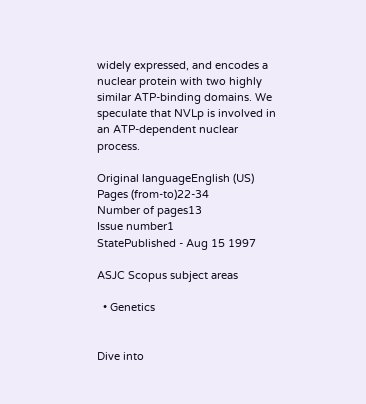widely expressed, and encodes a nuclear protein with two highly similar ATP-binding domains. We speculate that NVLp is involved in an ATP-dependent nuclear process.

Original languageEnglish (US)
Pages (from-to)22-34
Number of pages13
Issue number1
StatePublished - Aug 15 1997

ASJC Scopus subject areas

  • Genetics


Dive into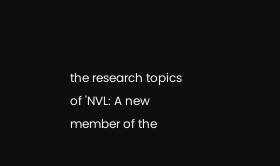the research topics of 'NVL: A new member of the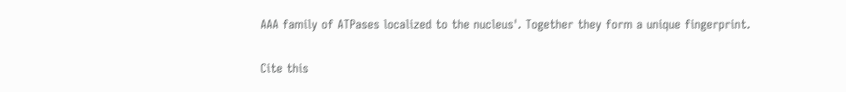AAA family of ATPases localized to the nucleus'. Together they form a unique fingerprint.

Cite this